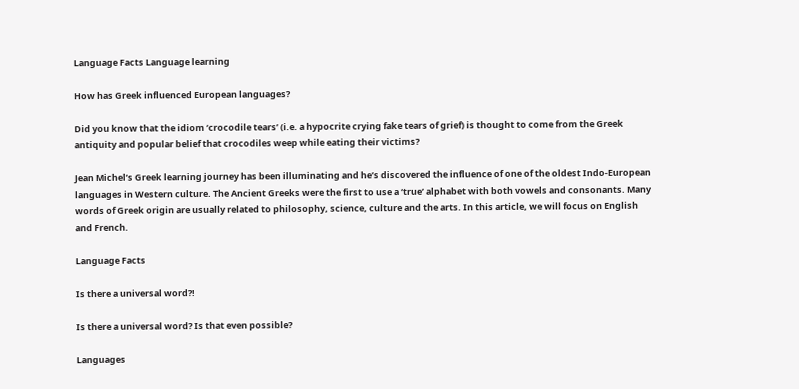Language Facts Language learning

How has Greek influenced European languages?

Did you know that the idiom ‘crocodile tears’ (i.e. a hypocrite crying fake tears of grief) is thought to come from the Greek antiquity and popular belief that crocodiles weep while eating their victims?

Jean Michel’s Greek learning journey has been illuminating and he’s discovered the influence of one of the oldest Indo-European languages in Western culture. The Ancient Greeks were the first to use a ‘true’ alphabet with both vowels and consonants. Many words of Greek origin are usually related to philosophy, science, culture and the arts. In this article, we will focus on English and French.

Language Facts

Is there a universal word?!

Is there a universal word? Is that even possible?

Languages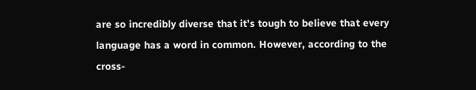are so incredibly diverse that it’s tough to believe that every language has a word in common. However, according to the cross-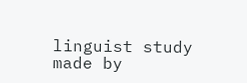linguist study made by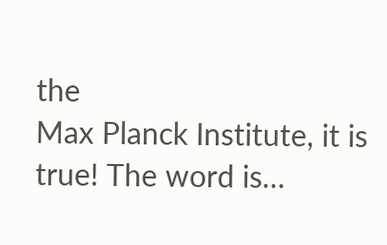the
Max Planck Institute, it is true! The word is…